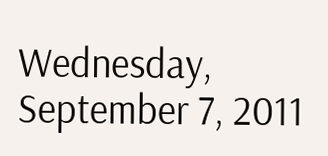Wednesday, September 7, 2011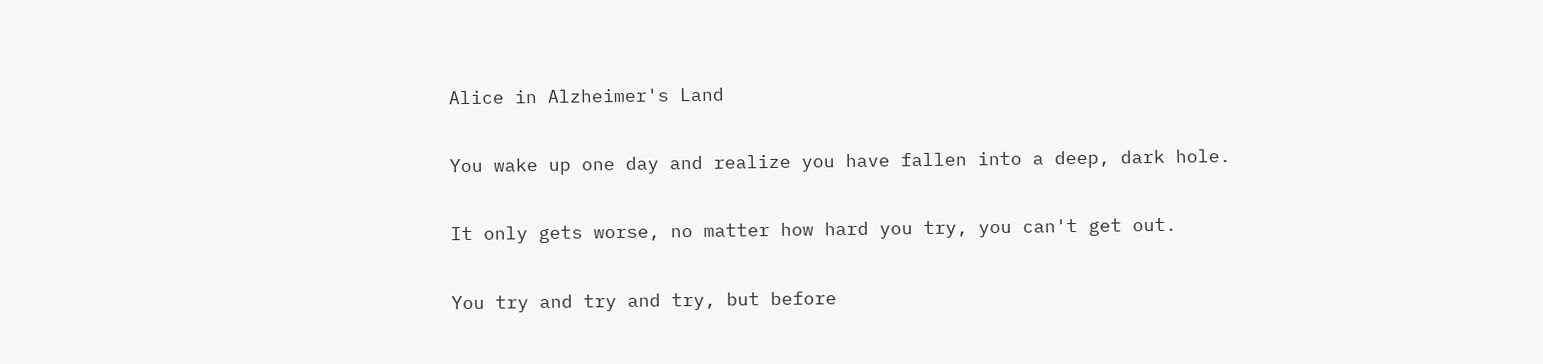Alice in Alzheimer's Land

You wake up one day and realize you have fallen into a deep, dark hole.

It only gets worse, no matter how hard you try, you can't get out.

You try and try and try, but before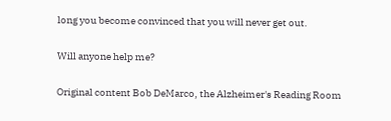long you become convinced that you will never get out.

Will anyone help me?

Original content Bob DeMarco, the Alzheimer's Reading Room